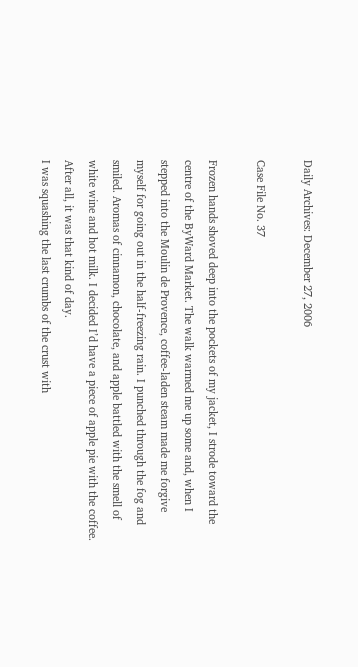Daily Archives: December 27, 2006

Case File No. 37

Frozen hands shoved deep into the pockets of my jacket, I strode toward the centre of the ByWard Market. The walk warmed me up some and, when I stepped into the Moulin de Provence, coffee-laden steam made me forgive myself for going out in the half-freezing rain. I punched through the fog and smiled. Aromas of cinnamon, chocolate, and apple battled with the smell of white wine and hot milk. I decided I’d have a piece of apple pie with the coffee. After all, it was that kind of day.
I was squashing the last crumbs of the crust with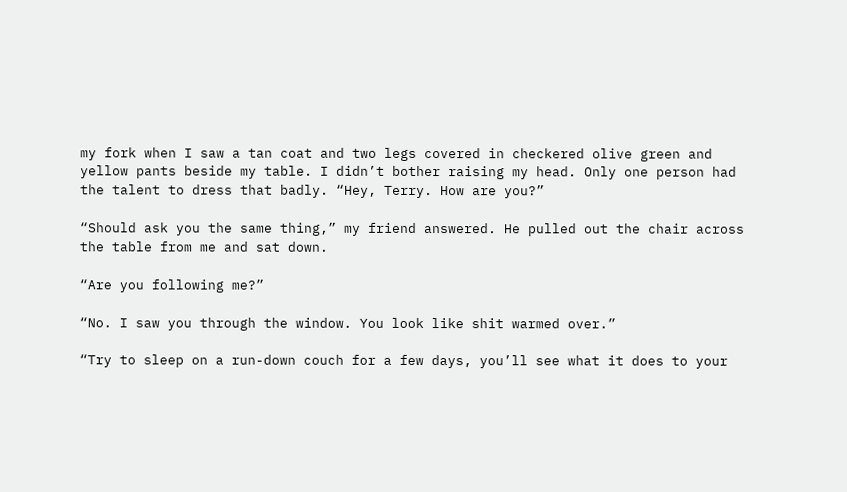my fork when I saw a tan coat and two legs covered in checkered olive green and yellow pants beside my table. I didn’t bother raising my head. Only one person had the talent to dress that badly. “Hey, Terry. How are you?”

“Should ask you the same thing,” my friend answered. He pulled out the chair across the table from me and sat down.

“Are you following me?”

“No. I saw you through the window. You look like shit warmed over.”

“Try to sleep on a run-down couch for a few days, you’ll see what it does to your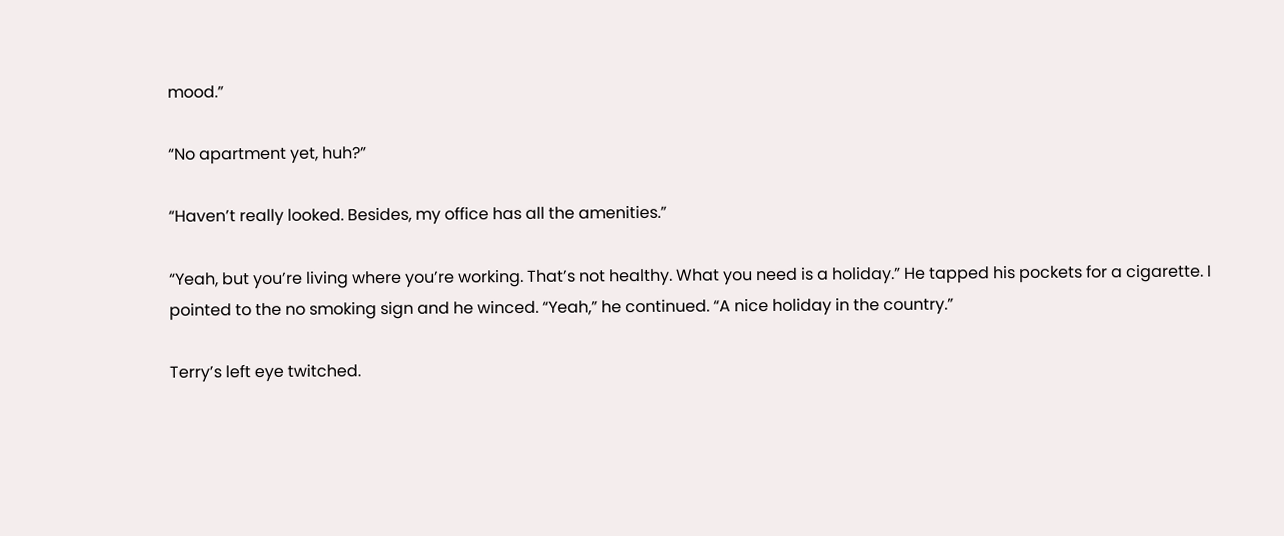mood.”

“No apartment yet, huh?”

“Haven’t really looked. Besides, my office has all the amenities.”

“Yeah, but you’re living where you’re working. That’s not healthy. What you need is a holiday.” He tapped his pockets for a cigarette. I pointed to the no smoking sign and he winced. “Yeah,” he continued. “A nice holiday in the country.”

Terry’s left eye twitched.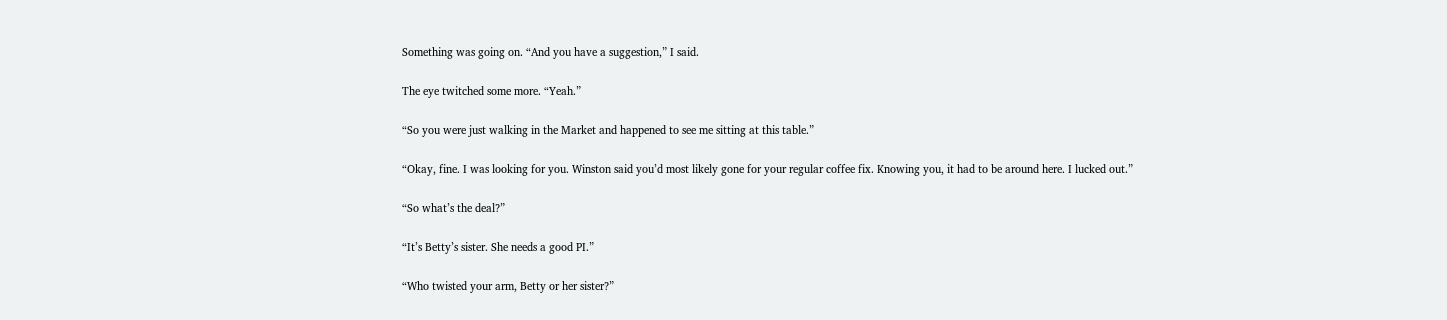Something was going on. “And you have a suggestion,” I said.

The eye twitched some more. “Yeah.”

“So you were just walking in the Market and happened to see me sitting at this table.”

“Okay, fine. I was looking for you. Winston said you’d most likely gone for your regular coffee fix. Knowing you, it had to be around here. I lucked out.”

“So what’s the deal?”

“It’s Betty’s sister. She needs a good PI.”

“Who twisted your arm, Betty or her sister?”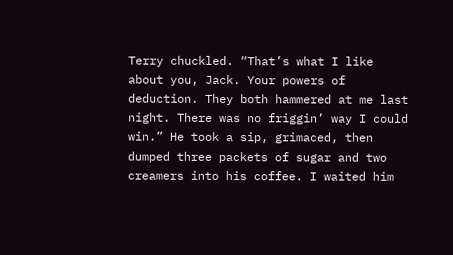Terry chuckled. “That’s what I like about you, Jack. Your powers of deduction. They both hammered at me last night. There was no friggin’ way I could win.” He took a sip, grimaced, then dumped three packets of sugar and two creamers into his coffee. I waited him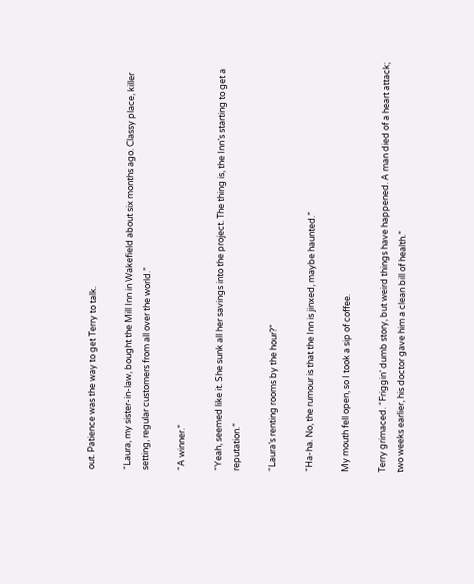out. Patience was the way to get Terry to talk.

“Laura, my sister-in-law, bought the Mill Inn in Wakefield about six months ago. Classy place, killer setting, regular customers from all over the world.”

“A winner.”

“Yeah, seemed like it. She sunk all her savings into the project. The thing is, the Inn’s starting to get a reputation.”

“Laura’s renting rooms by the hour?”

“Ha-ha. No, the rumour is that the Inn is jinxed, maybe haunted.”

My mouth fell open, so I took a sip of coffee.

Terry grimaced. “Friggin’ dumb story, but weird things have happened. A man died of a heart attack; two weeks earlier, his doctor gave him a clean bill of health.”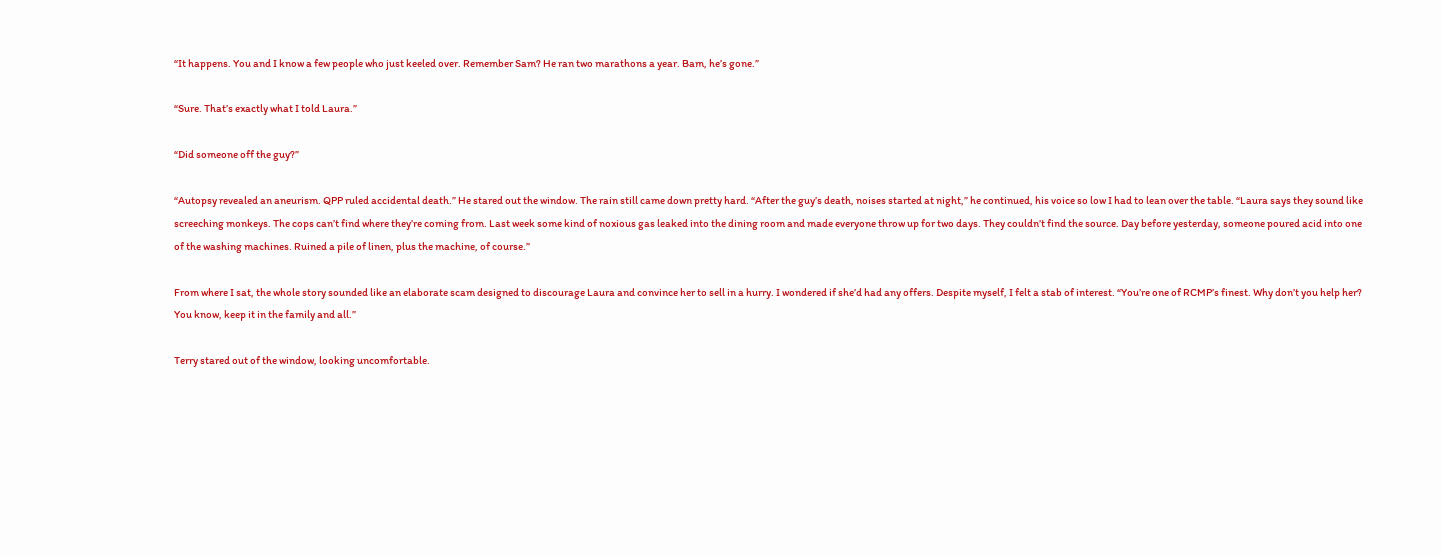“It happens. You and I know a few people who just keeled over. Remember Sam? He ran two marathons a year. Bam, he’s gone.”

“Sure. That’s exactly what I told Laura.”

“Did someone off the guy?”

“Autopsy revealed an aneurism. QPP ruled accidental death.” He stared out the window. The rain still came down pretty hard. “After the guy’s death, noises started at night,” he continued, his voice so low I had to lean over the table. “Laura says they sound like screeching monkeys. The cops can’t find where they’re coming from. Last week some kind of noxious gas leaked into the dining room and made everyone throw up for two days. They couldn’t find the source. Day before yesterday, someone poured acid into one of the washing machines. Ruined a pile of linen, plus the machine, of course.”

From where I sat, the whole story sounded like an elaborate scam designed to discourage Laura and convince her to sell in a hurry. I wondered if she’d had any offers. Despite myself, I felt a stab of interest. “You’re one of RCMP’s finest. Why don’t you help her? You know, keep it in the family and all.”

Terry stared out of the window, looking uncomfortable.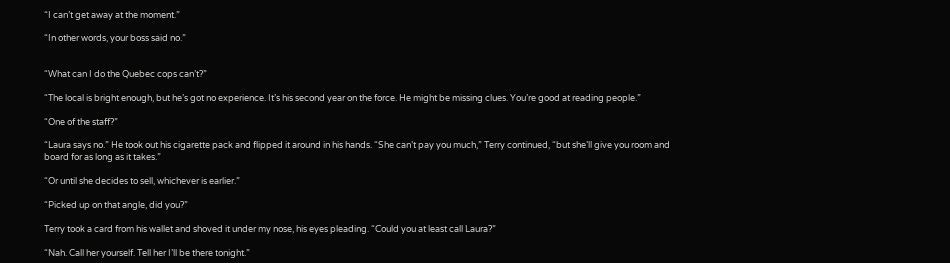“I can’t get away at the moment.”

“In other words, your boss said no.”


“What can I do the Quebec cops can’t?”

“The local is bright enough, but he’s got no experience. It’s his second year on the force. He might be missing clues. You’re good at reading people.”

“One of the staff?”

“Laura says no.” He took out his cigarette pack and flipped it around in his hands. “She can’t pay you much,” Terry continued, “but she’ll give you room and board for as long as it takes.”

“Or until she decides to sell, whichever is earlier.”

“Picked up on that angle, did you?”

Terry took a card from his wallet and shoved it under my nose, his eyes pleading. “Could you at least call Laura?”

“Nah. Call her yourself. Tell her I’ll be there tonight.”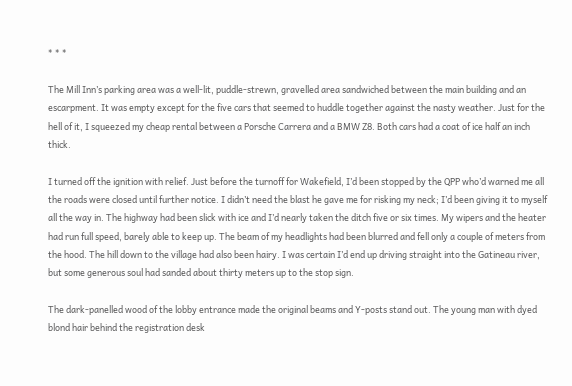* * *

The Mill Inn’s parking area was a well-lit, puddle-strewn, gravelled area sandwiched between the main building and an escarpment. It was empty except for the five cars that seemed to huddle together against the nasty weather. Just for the hell of it, I squeezed my cheap rental between a Porsche Carrera and a BMW Z8. Both cars had a coat of ice half an inch thick.

I turned off the ignition with relief. Just before the turnoff for Wakefield, I’d been stopped by the QPP who’d warned me all the roads were closed until further notice. I didn’t need the blast he gave me for risking my neck; I’d been giving it to myself all the way in. The highway had been slick with ice and I’d nearly taken the ditch five or six times. My wipers and the heater had run full speed, barely able to keep up. The beam of my headlights had been blurred and fell only a couple of meters from the hood. The hill down to the village had also been hairy. I was certain I’d end up driving straight into the Gatineau river, but some generous soul had sanded about thirty meters up to the stop sign.

The dark-panelled wood of the lobby entrance made the original beams and Y-posts stand out. The young man with dyed blond hair behind the registration desk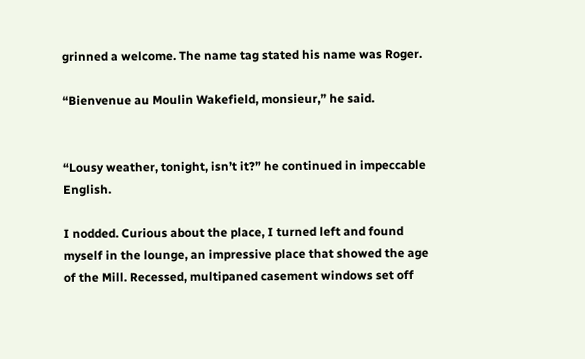grinned a welcome. The name tag stated his name was Roger.

“Bienvenue au Moulin Wakefield, monsieur,” he said.


“Lousy weather, tonight, isn’t it?” he continued in impeccable English.

I nodded. Curious about the place, I turned left and found myself in the lounge, an impressive place that showed the age of the Mill. Recessed, multipaned casement windows set off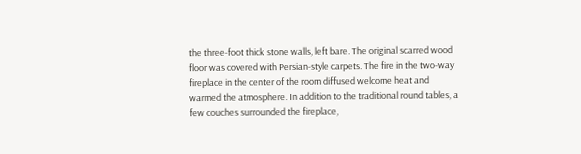the three-foot thick stone walls, left bare. The original scarred wood floor was covered with Persian-style carpets. The fire in the two-way fireplace in the center of the room diffused welcome heat and warmed the atmosphere. In addition to the traditional round tables, a few couches surrounded the fireplace,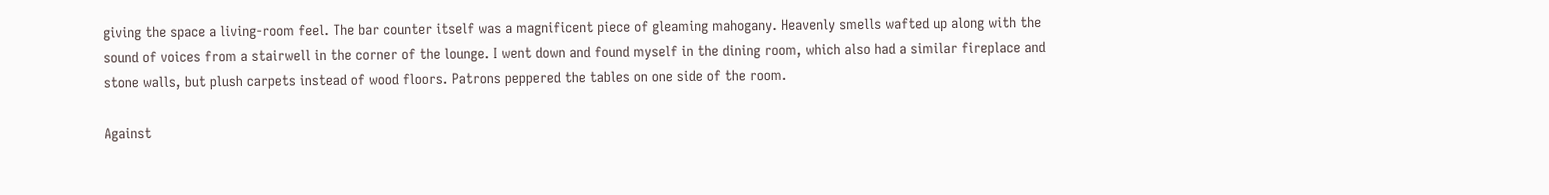giving the space a living-room feel. The bar counter itself was a magnificent piece of gleaming mahogany. Heavenly smells wafted up along with the sound of voices from a stairwell in the corner of the lounge. I went down and found myself in the dining room, which also had a similar fireplace and stone walls, but plush carpets instead of wood floors. Patrons peppered the tables on one side of the room.

Against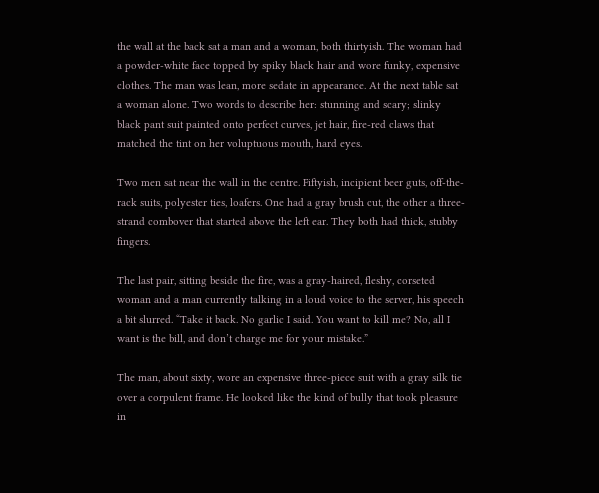the wall at the back sat a man and a woman, both thirtyish. The woman had a powder-white face topped by spiky black hair and wore funky, expensive clothes. The man was lean, more sedate in appearance. At the next table sat a woman alone. Two words to describe her: stunning and scary; slinky black pant suit painted onto perfect curves, jet hair, fire-red claws that matched the tint on her voluptuous mouth, hard eyes.

Two men sat near the wall in the centre. Fiftyish, incipient beer guts, off-the-rack suits, polyester ties, loafers. One had a gray brush cut, the other a three-strand combover that started above the left ear. They both had thick, stubby fingers.

The last pair, sitting beside the fire, was a gray-haired, fleshy, corseted woman and a man currently talking in a loud voice to the server, his speech a bit slurred. “Take it back. No garlic I said. You want to kill me? No, all I want is the bill, and don’t charge me for your mistake.”

The man, about sixty, wore an expensive three-piece suit with a gray silk tie over a corpulent frame. He looked like the kind of bully that took pleasure in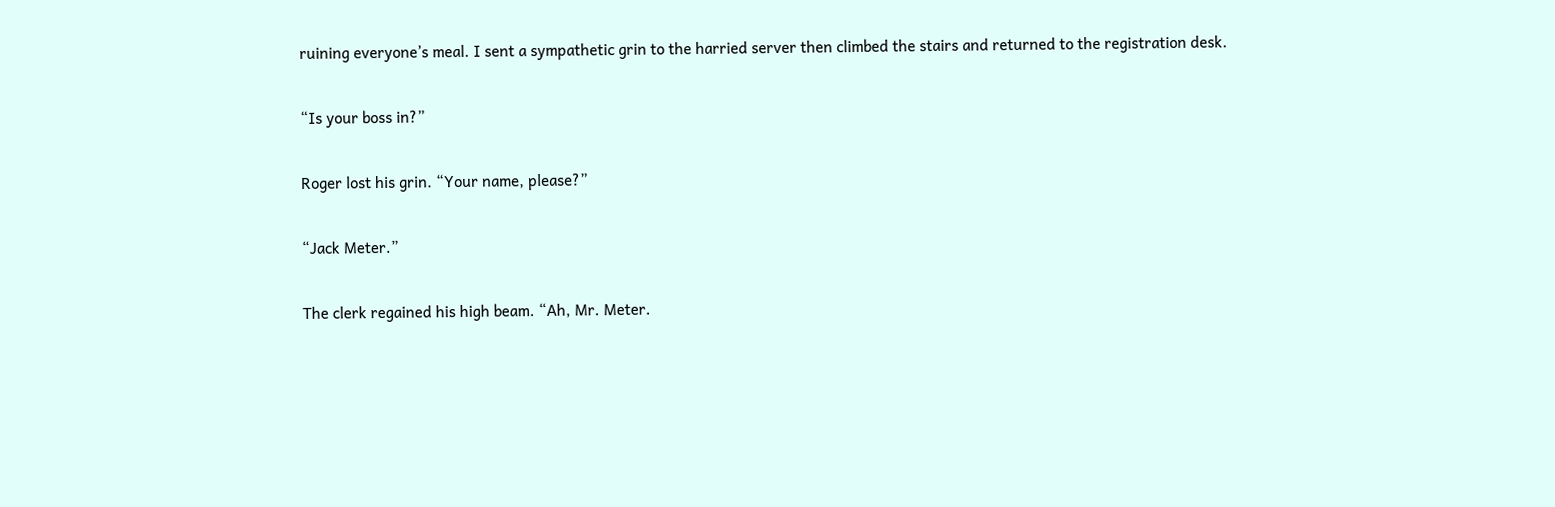ruining everyone’s meal. I sent a sympathetic grin to the harried server then climbed the stairs and returned to the registration desk.

“Is your boss in?”

Roger lost his grin. “Your name, please?”

“Jack Meter.”

The clerk regained his high beam. “Ah, Mr. Meter.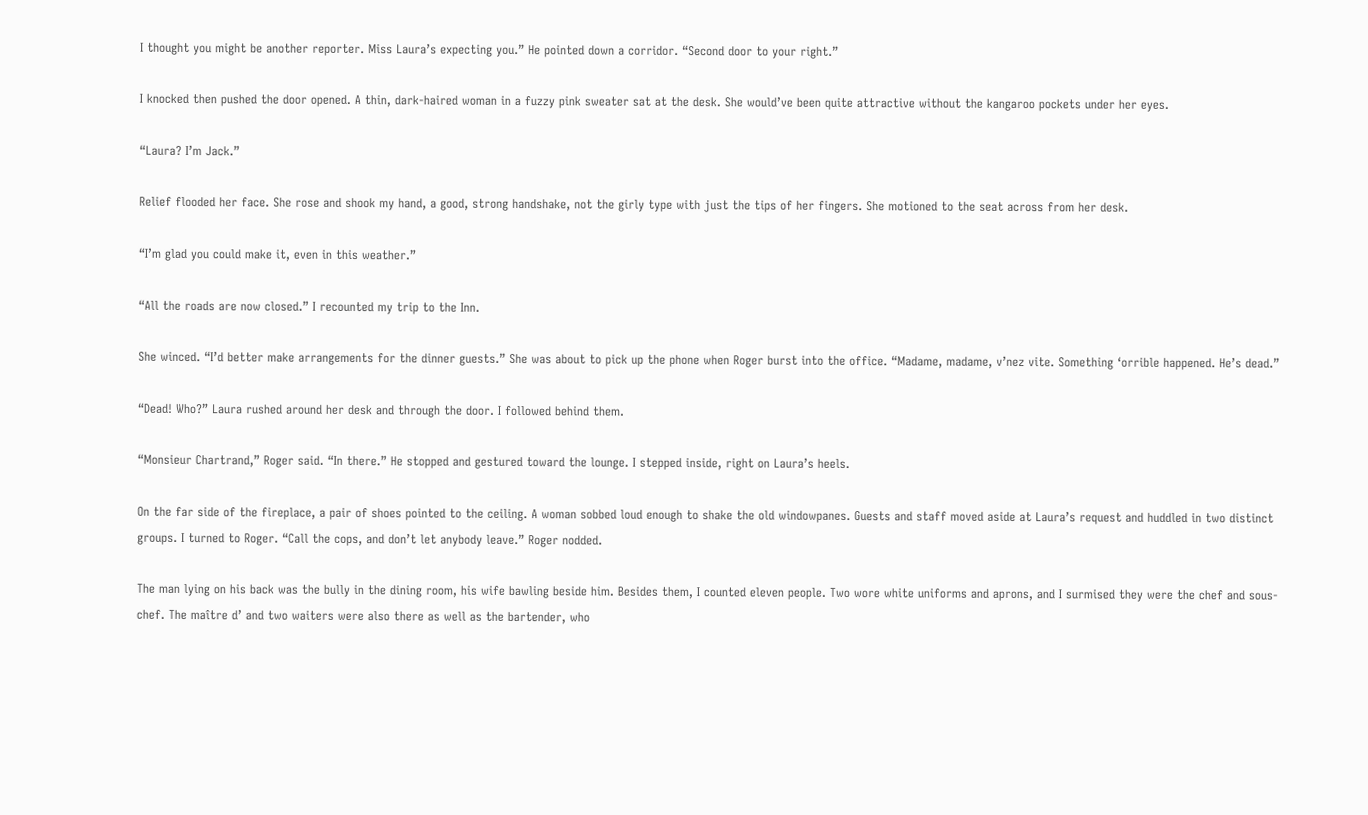I thought you might be another reporter. Miss Laura’s expecting you.” He pointed down a corridor. “Second door to your right.”

I knocked then pushed the door opened. A thin, dark-haired woman in a fuzzy pink sweater sat at the desk. She would’ve been quite attractive without the kangaroo pockets under her eyes.

“Laura? I’m Jack.”

Relief flooded her face. She rose and shook my hand, a good, strong handshake, not the girly type with just the tips of her fingers. She motioned to the seat across from her desk.

“I’m glad you could make it, even in this weather.”

“All the roads are now closed.” I recounted my trip to the Inn.

She winced. “I’d better make arrangements for the dinner guests.” She was about to pick up the phone when Roger burst into the office. “Madame, madame, v’nez vite. Something ‘orrible happened. He’s dead.”

“Dead! Who?” Laura rushed around her desk and through the door. I followed behind them.

“Monsieur Chartrand,” Roger said. “In there.” He stopped and gestured toward the lounge. I stepped inside, right on Laura’s heels.

On the far side of the fireplace, a pair of shoes pointed to the ceiling. A woman sobbed loud enough to shake the old windowpanes. Guests and staff moved aside at Laura’s request and huddled in two distinct groups. I turned to Roger. “Call the cops, and don’t let anybody leave.” Roger nodded.

The man lying on his back was the bully in the dining room, his wife bawling beside him. Besides them, I counted eleven people. Two wore white uniforms and aprons, and I surmised they were the chef and sous-chef. The maître d’ and two waiters were also there as well as the bartender, who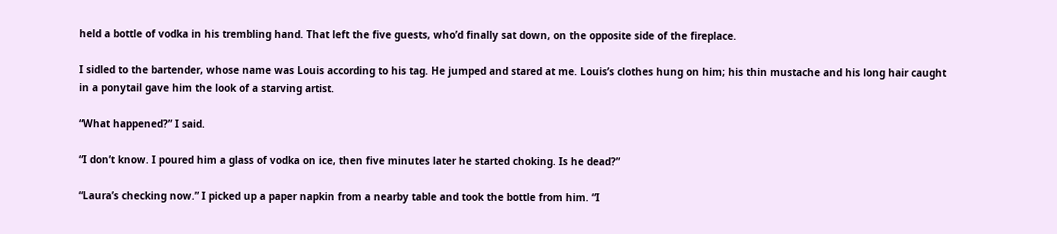held a bottle of vodka in his trembling hand. That left the five guests, who’d finally sat down, on the opposite side of the fireplace.

I sidled to the bartender, whose name was Louis according to his tag. He jumped and stared at me. Louis’s clothes hung on him; his thin mustache and his long hair caught in a ponytail gave him the look of a starving artist.

“What happened?” I said.

“I don’t know. I poured him a glass of vodka on ice, then five minutes later he started choking. Is he dead?”

“Laura’s checking now.” I picked up a paper napkin from a nearby table and took the bottle from him. “I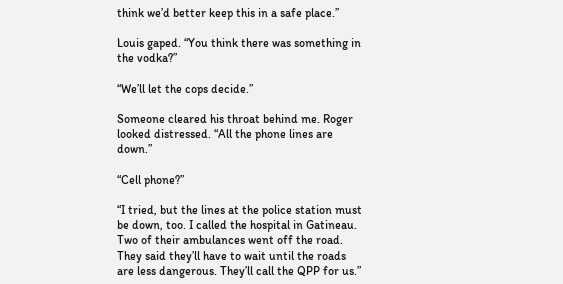think we’d better keep this in a safe place.”

Louis gaped. “You think there was something in the vodka?”

“We’ll let the cops decide.”

Someone cleared his throat behind me. Roger looked distressed. “All the phone lines are down.”

“Cell phone?”

“I tried, but the lines at the police station must be down, too. I called the hospital in Gatineau. Two of their ambulances went off the road. They said they’ll have to wait until the roads are less dangerous. They’ll call the QPP for us.”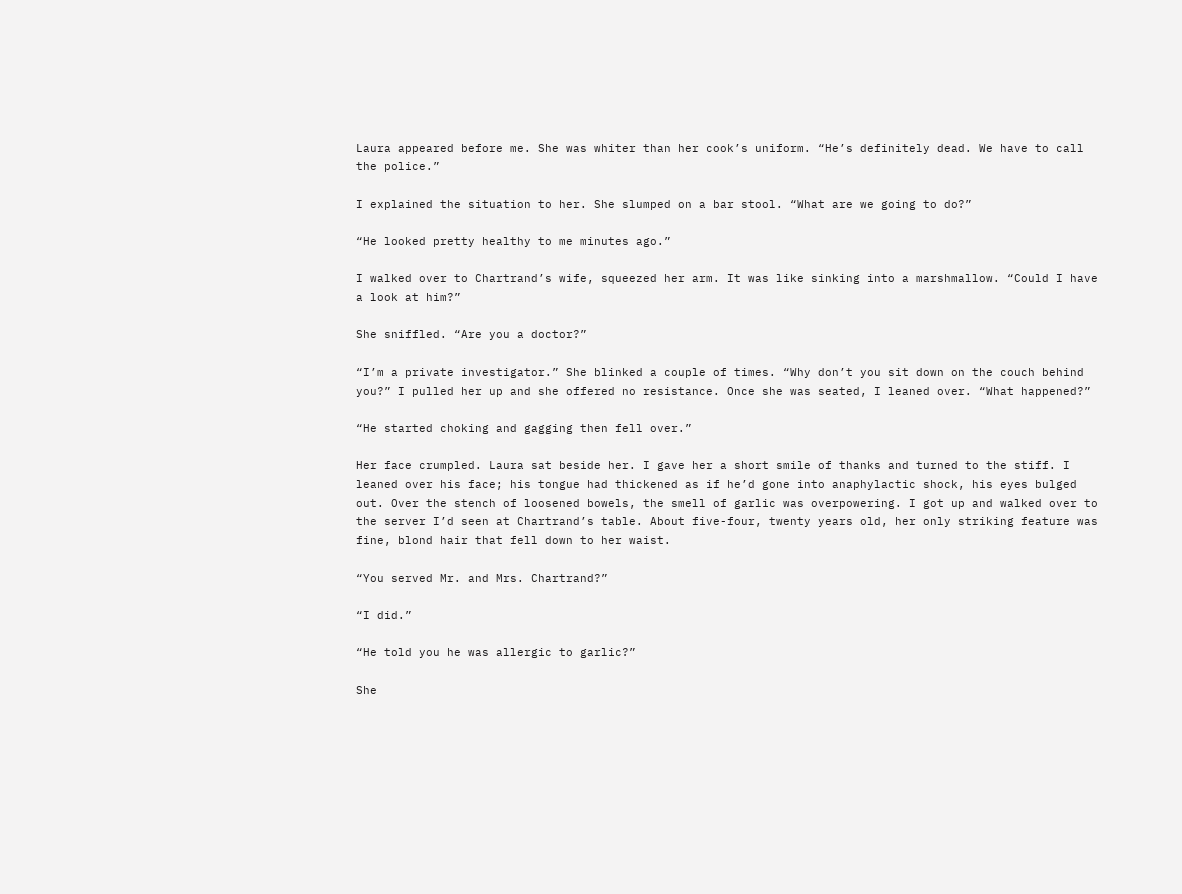Laura appeared before me. She was whiter than her cook’s uniform. “He’s definitely dead. We have to call the police.”

I explained the situation to her. She slumped on a bar stool. “What are we going to do?”

“He looked pretty healthy to me minutes ago.”

I walked over to Chartrand’s wife, squeezed her arm. It was like sinking into a marshmallow. “Could I have a look at him?”

She sniffled. “Are you a doctor?”

“I’m a private investigator.” She blinked a couple of times. “Why don’t you sit down on the couch behind you?” I pulled her up and she offered no resistance. Once she was seated, I leaned over. “What happened?”

“He started choking and gagging then fell over.”

Her face crumpled. Laura sat beside her. I gave her a short smile of thanks and turned to the stiff. I leaned over his face; his tongue had thickened as if he’d gone into anaphylactic shock, his eyes bulged out. Over the stench of loosened bowels, the smell of garlic was overpowering. I got up and walked over to the server I’d seen at Chartrand’s table. About five-four, twenty years old, her only striking feature was fine, blond hair that fell down to her waist.

“You served Mr. and Mrs. Chartrand?”

“I did.”

“He told you he was allergic to garlic?”

She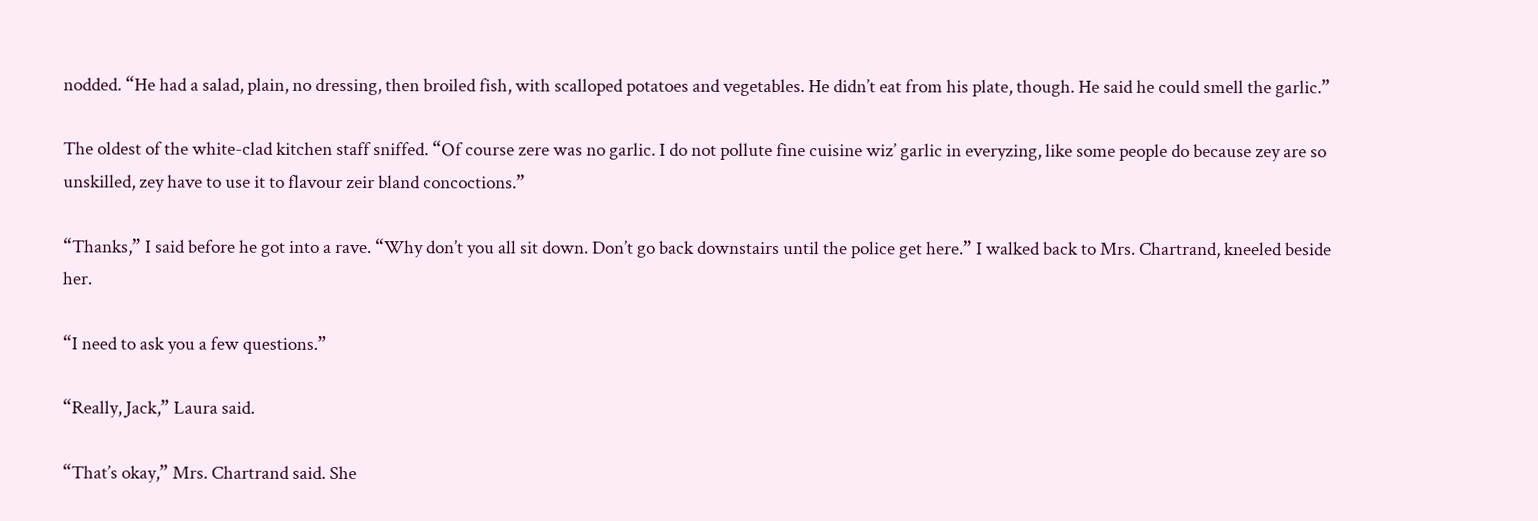nodded. “He had a salad, plain, no dressing, then broiled fish, with scalloped potatoes and vegetables. He didn’t eat from his plate, though. He said he could smell the garlic.”

The oldest of the white-clad kitchen staff sniffed. “Of course zere was no garlic. I do not pollute fine cuisine wiz’ garlic in everyzing, like some people do because zey are so unskilled, zey have to use it to flavour zeir bland concoctions.”

“Thanks,” I said before he got into a rave. “Why don’t you all sit down. Don’t go back downstairs until the police get here.” I walked back to Mrs. Chartrand, kneeled beside her.

“I need to ask you a few questions.”

“Really, Jack,” Laura said.

“That’s okay,” Mrs. Chartrand said. She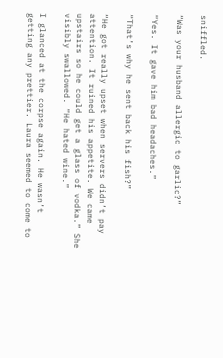sniffled.

“Was your husband allergic to garlic?”

“Yes. It gave him bad headaches.”

“That’s why he sent back his fish?”

“He got really upset when servers didn’t pay attention. It ruined his appetite. We came upstairs so he could get a glass of vodka.” She visibly swallowed. “He hated wine.”

I glanced at the corpse again. He wasn’t getting any prettier. Laura seemed to come to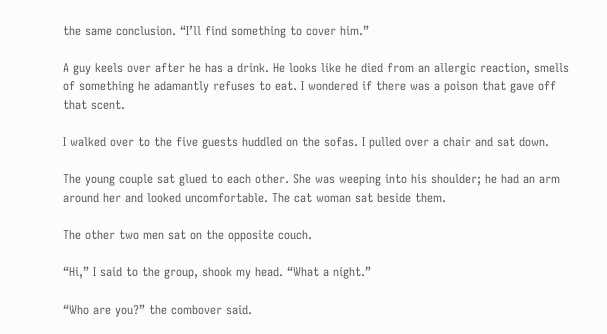the same conclusion. “I’ll find something to cover him.”

A guy keels over after he has a drink. He looks like he died from an allergic reaction, smells of something he adamantly refuses to eat. I wondered if there was a poison that gave off that scent.

I walked over to the five guests huddled on the sofas. I pulled over a chair and sat down.

The young couple sat glued to each other. She was weeping into his shoulder; he had an arm around her and looked uncomfortable. The cat woman sat beside them.

The other two men sat on the opposite couch.

“Hi,” I said to the group, shook my head. “What a night.”

“Who are you?” the combover said.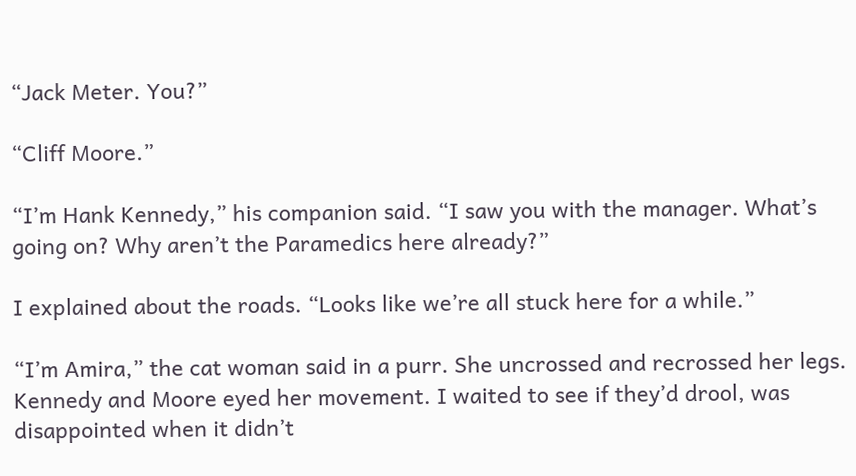“Jack Meter. You?”

“Cliff Moore.”

“I’m Hank Kennedy,” his companion said. “I saw you with the manager. What’s going on? Why aren’t the Paramedics here already?”

I explained about the roads. “Looks like we’re all stuck here for a while.”

“I’m Amira,” the cat woman said in a purr. She uncrossed and recrossed her legs. Kennedy and Moore eyed her movement. I waited to see if they’d drool, was disappointed when it didn’t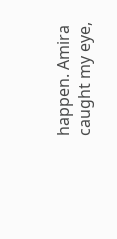happen. Amira caught my eye,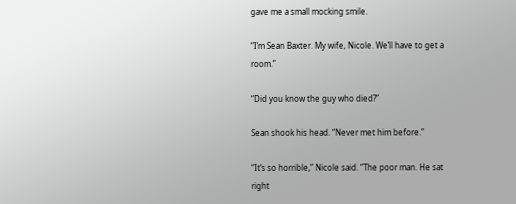gave me a small mocking smile.

“I’m Sean Baxter. My wife, Nicole. We’ll have to get a room.”

“Did you know the guy who died?”

Sean shook his head. “Never met him before.”

“It’s so horrible,” Nicole said. “The poor man. He sat right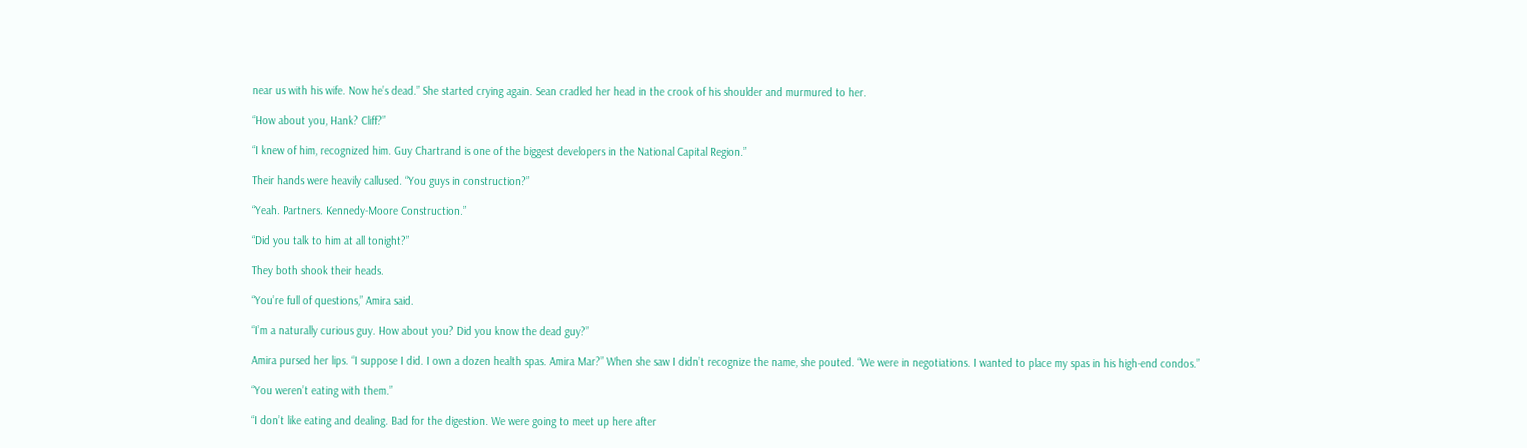near us with his wife. Now he’s dead.” She started crying again. Sean cradled her head in the crook of his shoulder and murmured to her.

“How about you, Hank? Cliff?”

“I knew of him, recognized him. Guy Chartrand is one of the biggest developers in the National Capital Region.”

Their hands were heavily callused. “You guys in construction?”

“Yeah. Partners. Kennedy-Moore Construction.”

“Did you talk to him at all tonight?”

They both shook their heads.

“You’re full of questions,” Amira said.

“I’m a naturally curious guy. How about you? Did you know the dead guy?”

Amira pursed her lips. “I suppose I did. I own a dozen health spas. Amira Mar?” When she saw I didn’t recognize the name, she pouted. “We were in negotiations. I wanted to place my spas in his high-end condos.”

“You weren’t eating with them.”

“I don’t like eating and dealing. Bad for the digestion. We were going to meet up here after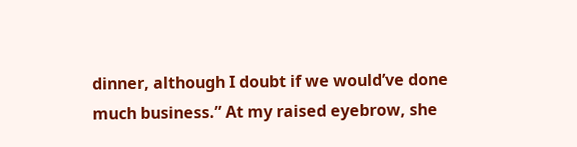dinner, although I doubt if we would’ve done much business.” At my raised eyebrow, she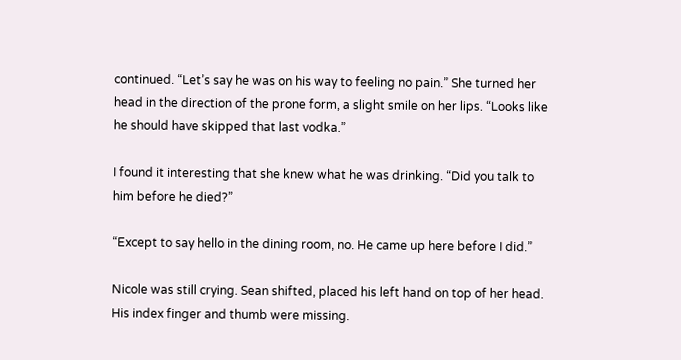continued. “Let’s say he was on his way to feeling no pain.” She turned her head in the direction of the prone form, a slight smile on her lips. “Looks like he should have skipped that last vodka.”

I found it interesting that she knew what he was drinking. “Did you talk to him before he died?”

“Except to say hello in the dining room, no. He came up here before I did.”

Nicole was still crying. Sean shifted, placed his left hand on top of her head. His index finger and thumb were missing.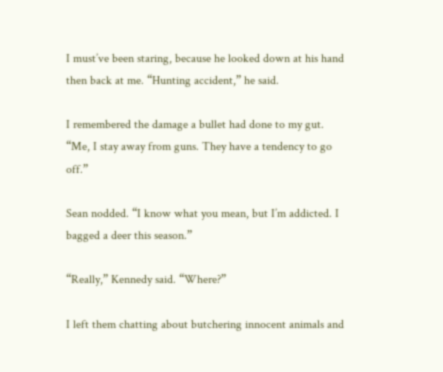I must’ve been staring, because he looked down at his hand then back at me. “Hunting accident,” he said.

I remembered the damage a bullet had done to my gut. “Me, I stay away from guns. They have a tendency to go off.”

Sean nodded. “I know what you mean, but I’m addicted. I bagged a deer this season.”

“Really,” Kennedy said. “Where?”

I left them chatting about butchering innocent animals and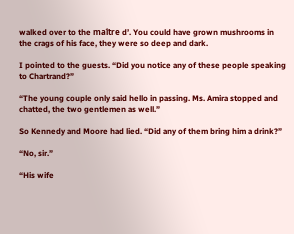walked over to the maître d’. You could have grown mushrooms in the crags of his face, they were so deep and dark.

I pointed to the guests. “Did you notice any of these people speaking to Chartrand?”

“The young couple only said hello in passing. Ms. Amira stopped and chatted, the two gentlemen as well.”

So Kennedy and Moore had lied. “Did any of them bring him a drink?”

“No, sir.”

“His wife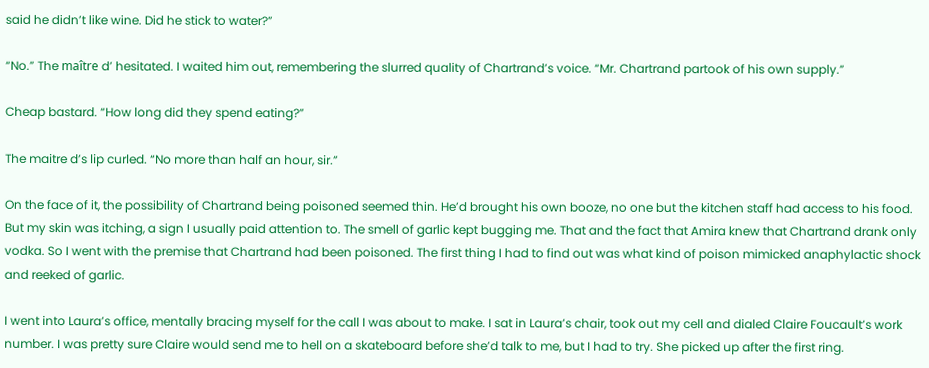said he didn’t like wine. Did he stick to water?”

“No.” The maître d’ hesitated. I waited him out, remembering the slurred quality of Chartrand’s voice. “Mr. Chartrand partook of his own supply.”

Cheap bastard. “How long did they spend eating?”

The maitre d’s lip curled. “No more than half an hour, sir.”

On the face of it, the possibility of Chartrand being poisoned seemed thin. He’d brought his own booze, no one but the kitchen staff had access to his food. But my skin was itching, a sign I usually paid attention to. The smell of garlic kept bugging me. That and the fact that Amira knew that Chartrand drank only vodka. So I went with the premise that Chartrand had been poisoned. The first thing I had to find out was what kind of poison mimicked anaphylactic shock and reeked of garlic.

I went into Laura’s office, mentally bracing myself for the call I was about to make. I sat in Laura’s chair, took out my cell and dialed Claire Foucault’s work number. I was pretty sure Claire would send me to hell on a skateboard before she’d talk to me, but I had to try. She picked up after the first ring.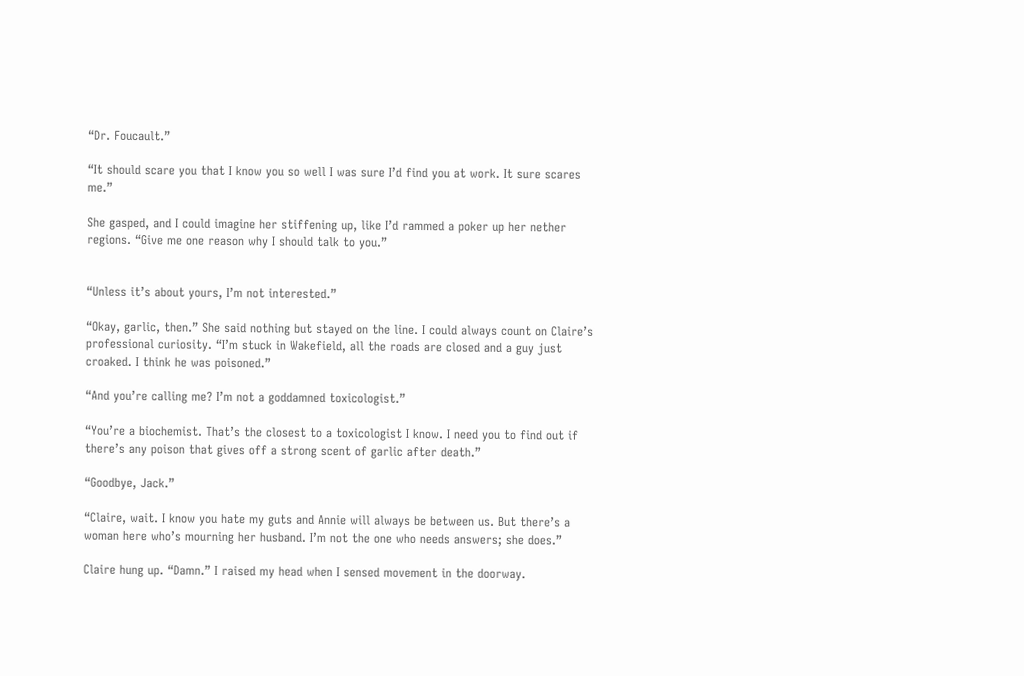“Dr. Foucault.”

“It should scare you that I know you so well I was sure I’d find you at work. It sure scares me.”

She gasped, and I could imagine her stiffening up, like I’d rammed a poker up her nether regions. “Give me one reason why I should talk to you.”


“Unless it’s about yours, I’m not interested.”

“Okay, garlic, then.” She said nothing but stayed on the line. I could always count on Claire’s professional curiosity. “I’m stuck in Wakefield, all the roads are closed and a guy just croaked. I think he was poisoned.”

“And you’re calling me? I’m not a goddamned toxicologist.”

“You’re a biochemist. That’s the closest to a toxicologist I know. I need you to find out if there’s any poison that gives off a strong scent of garlic after death.”

“Goodbye, Jack.”

“Claire, wait. I know you hate my guts and Annie will always be between us. But there’s a woman here who’s mourning her husband. I’m not the one who needs answers; she does.”

Claire hung up. “Damn.” I raised my head when I sensed movement in the doorway.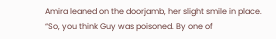Amira leaned on the doorjamb, her slight smile in place. “So, you think Guy was poisoned. By one of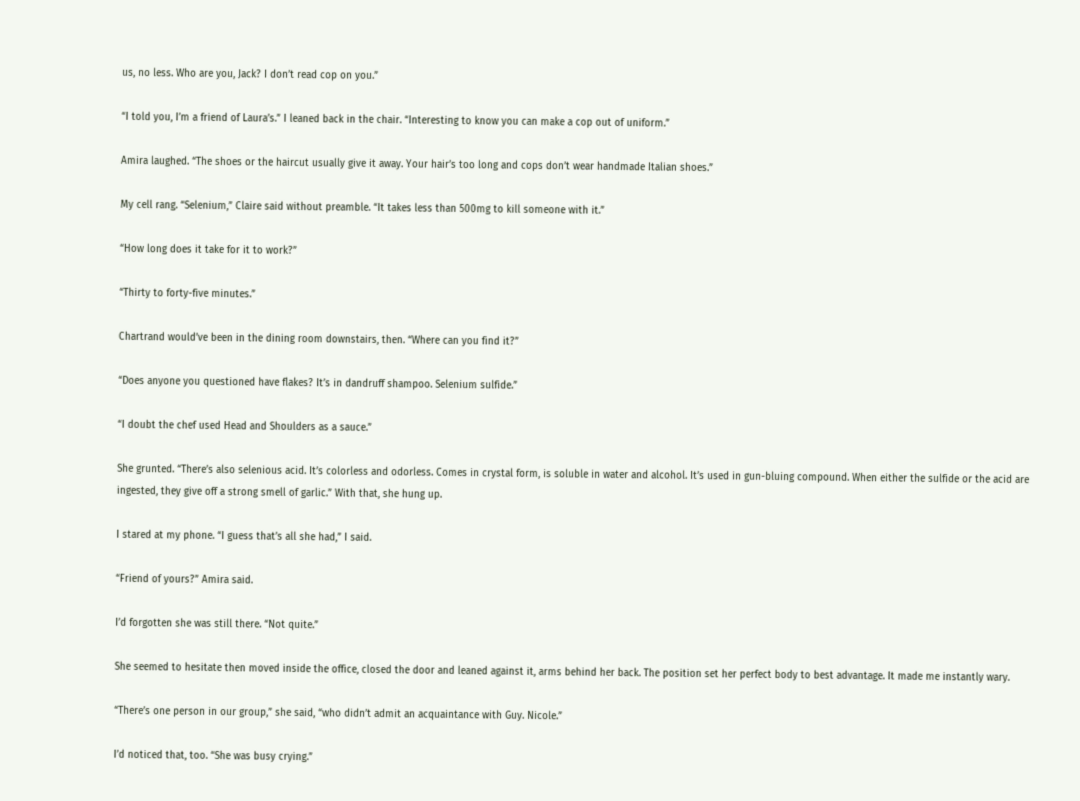us, no less. Who are you, Jack? I don’t read cop on you.”

“I told you, I’m a friend of Laura’s.” I leaned back in the chair. “Interesting to know you can make a cop out of uniform.”

Amira laughed. “The shoes or the haircut usually give it away. Your hair’s too long and cops don’t wear handmade Italian shoes.”

My cell rang. “Selenium,” Claire said without preamble. “It takes less than 500mg to kill someone with it.”

“How long does it take for it to work?”

“Thirty to forty-five minutes.”

Chartrand would’ve been in the dining room downstairs, then. “Where can you find it?”

“Does anyone you questioned have flakes? It’s in dandruff shampoo. Selenium sulfide.”

“I doubt the chef used Head and Shoulders as a sauce.”

She grunted. “There’s also selenious acid. It’s colorless and odorless. Comes in crystal form, is soluble in water and alcohol. It’s used in gun-bluing compound. When either the sulfide or the acid are ingested, they give off a strong smell of garlic.” With that, she hung up.

I stared at my phone. “I guess that’s all she had,” I said.

“Friend of yours?” Amira said.

I’d forgotten she was still there. “Not quite.”

She seemed to hesitate then moved inside the office, closed the door and leaned against it, arms behind her back. The position set her perfect body to best advantage. It made me instantly wary.

“There’s one person in our group,” she said, “who didn’t admit an acquaintance with Guy. Nicole.”

I’d noticed that, too. “She was busy crying.”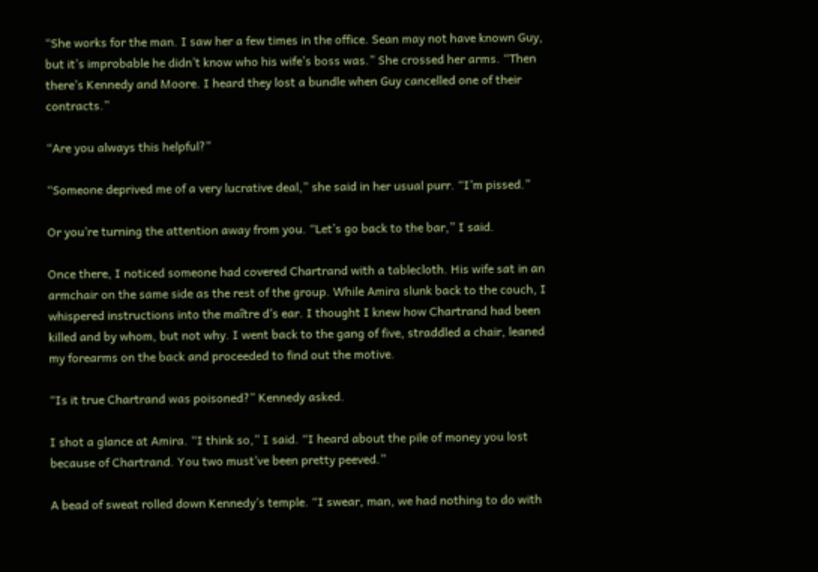“She works for the man. I saw her a few times in the office. Sean may not have known Guy, but it’s improbable he didn’t know who his wife’s boss was.” She crossed her arms. “Then there’s Kennedy and Moore. I heard they lost a bundle when Guy cancelled one of their contracts.”

“Are you always this helpful?”

“Someone deprived me of a very lucrative deal,” she said in her usual purr. “I’m pissed.”

Or you’re turning the attention away from you. “Let’s go back to the bar,” I said.

Once there, I noticed someone had covered Chartrand with a tablecloth. His wife sat in an armchair on the same side as the rest of the group. While Amira slunk back to the couch, I whispered instructions into the maître d’s ear. I thought I knew how Chartrand had been killed and by whom, but not why. I went back to the gang of five, straddled a chair, leaned my forearms on the back and proceeded to find out the motive.

“Is it true Chartrand was poisoned?” Kennedy asked.

I shot a glance at Amira. “I think so,” I said. “I heard about the pile of money you lost because of Chartrand. You two must’ve been pretty peeved.”

A bead of sweat rolled down Kennedy’s temple. “I swear, man, we had nothing to do with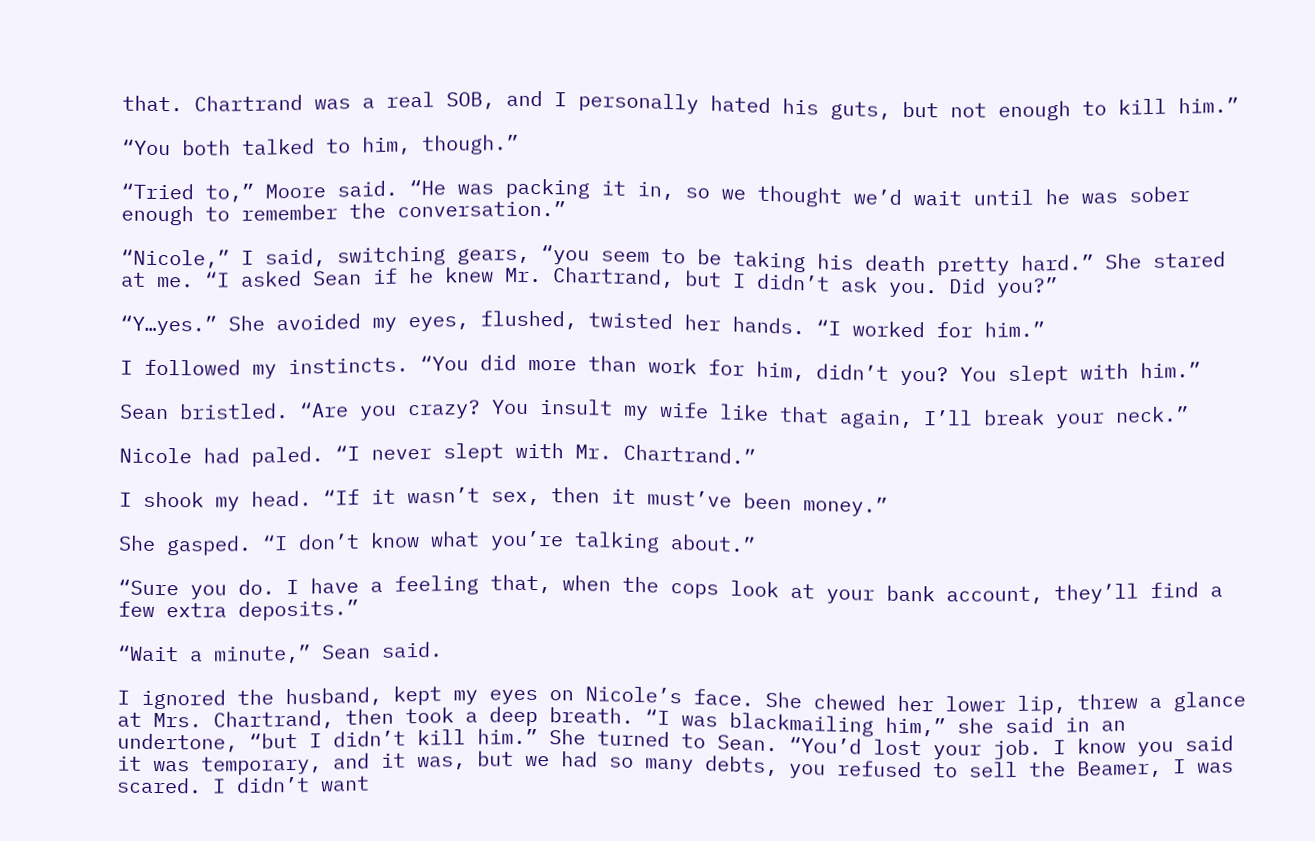that. Chartrand was a real SOB, and I personally hated his guts, but not enough to kill him.”

“You both talked to him, though.”

“Tried to,” Moore said. “He was packing it in, so we thought we’d wait until he was sober enough to remember the conversation.”

“Nicole,” I said, switching gears, “you seem to be taking his death pretty hard.” She stared at me. “I asked Sean if he knew Mr. Chartrand, but I didn’t ask you. Did you?”

“Y…yes.” She avoided my eyes, flushed, twisted her hands. “I worked for him.”

I followed my instincts. “You did more than work for him, didn’t you? You slept with him.”

Sean bristled. “Are you crazy? You insult my wife like that again, I’ll break your neck.”

Nicole had paled. “I never slept with Mr. Chartrand.”

I shook my head. “If it wasn’t sex, then it must’ve been money.”

She gasped. “I don’t know what you’re talking about.”

“Sure you do. I have a feeling that, when the cops look at your bank account, they’ll find a few extra deposits.”

“Wait a minute,” Sean said.

I ignored the husband, kept my eyes on Nicole’s face. She chewed her lower lip, threw a glance at Mrs. Chartrand, then took a deep breath. “I was blackmailing him,” she said in an undertone, “but I didn’t kill him.” She turned to Sean. “You’d lost your job. I know you said it was temporary, and it was, but we had so many debts, you refused to sell the Beamer, I was scared. I didn’t want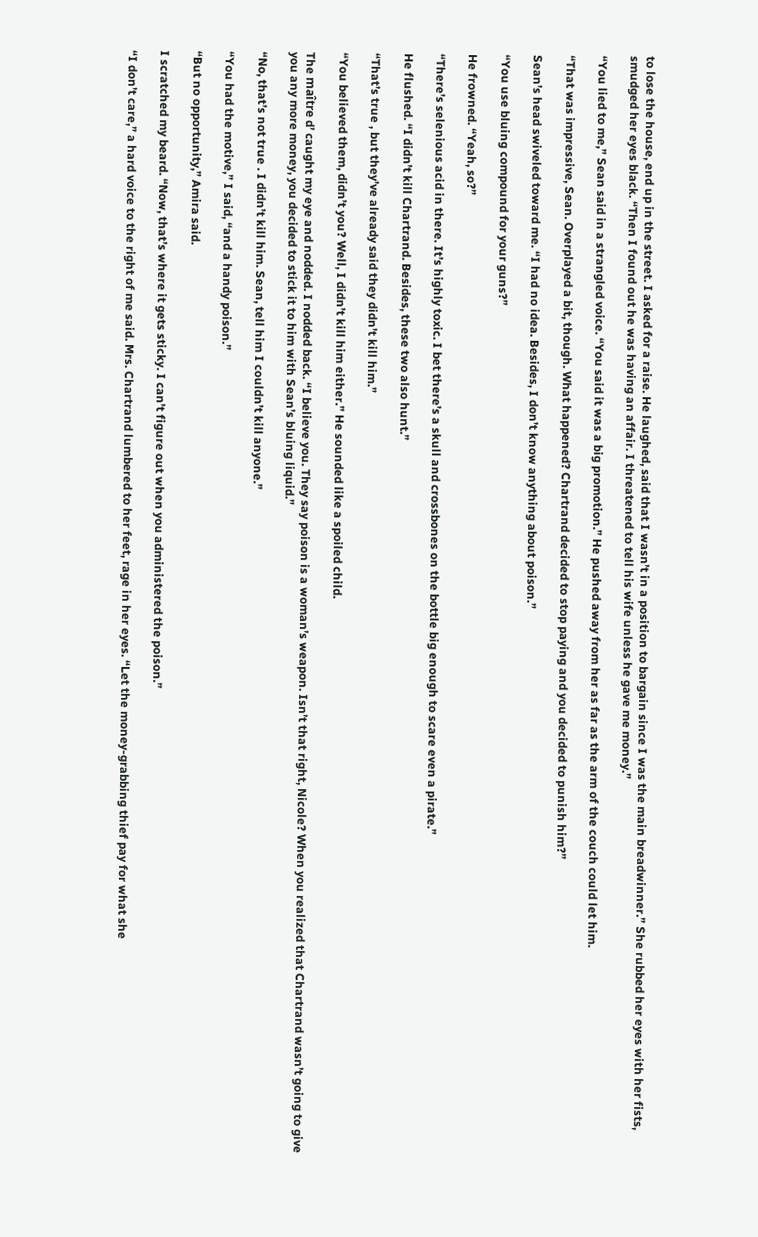to lose the house, end up in the street. I asked for a raise. He laughed, said that I wasn’t in a position to bargain since I was the main breadwinner.” She rubbed her eyes with her fists, smudged her eyes black. “Then I found out he was having an affair. I threatened to tell his wife unless he gave me money.”

“You lied to me,” Sean said in a strangled voice. “You said it was a big promotion.” He pushed away from her as far as the arm of the couch could let him.

“That was impressive, Sean. Overplayed a bit, though. What happened? Chartrand decided to stop paying and you decided to punish him?”

Sean’s head swiveled toward me. “I had no idea. Besides, I don’t know anything about poison.”

“You use bluing compound for your guns?”

He frowned. “Yeah, so?”

“There’s selenious acid in there. It’s highly toxic. I bet there’s a skull and crossbones on the bottle big enough to scare even a pirate.”

He flushed. “I didn’t kill Chartrand. Besides, these two also hunt.”

“That’s true , but they’ve already said they didn’t kill him.”

“You believed them, didn’t you? Well, I didn’t kill him either.” He sounded like a spoiled child.

The maître d’ caught my eye and nodded. I nodded back. “I believe you. They say poison is a woman’s weapon. Isn’t that right, Nicole? When you realized that Chartrand wasn’t going to give you any more money, you decided to stick it to him with Sean’s bluing liquid.”

“No, that’s not true . I didn’t kill him. Sean, tell him I couldn’t kill anyone.”

“You had the motive,” I said, “and a handy poison.”

“But no opportunity,” Amira said.

I scratched my beard. “Now, that’s where it gets sticky. I can’t figure out when you administered the poison.”

“I don’t care,” a hard voice to the right of me said. Mrs. Chartrand lumbered to her feet, rage in her eyes. “Let the money-grabbing thief pay for what she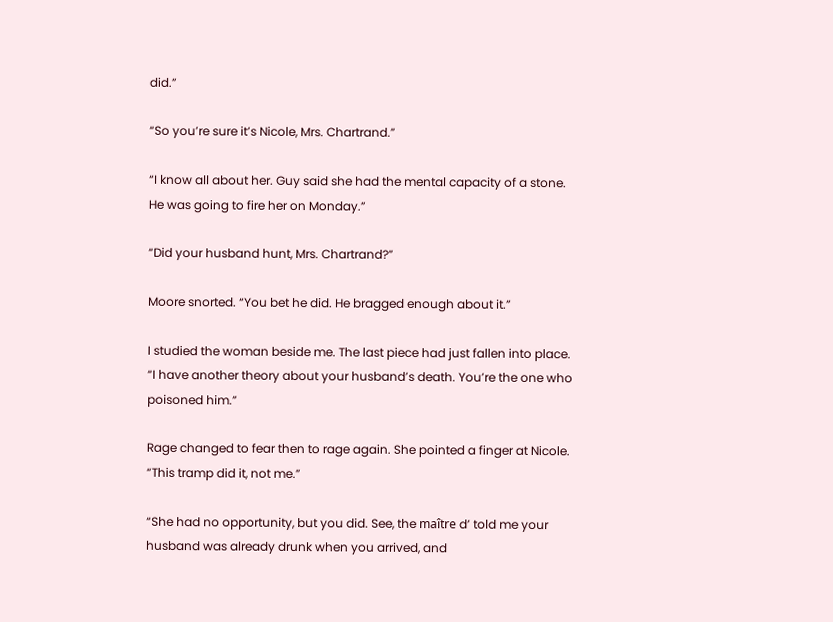did.”

“So you’re sure it’s Nicole, Mrs. Chartrand.”

“I know all about her. Guy said she had the mental capacity of a stone. He was going to fire her on Monday.”

“Did your husband hunt, Mrs. Chartrand?”

Moore snorted. “You bet he did. He bragged enough about it.”

I studied the woman beside me. The last piece had just fallen into place. “I have another theory about your husband’s death. You’re the one who poisoned him.”

Rage changed to fear then to rage again. She pointed a finger at Nicole. “This tramp did it, not me.”

“She had no opportunity, but you did. See, the maître d’ told me your husband was already drunk when you arrived, and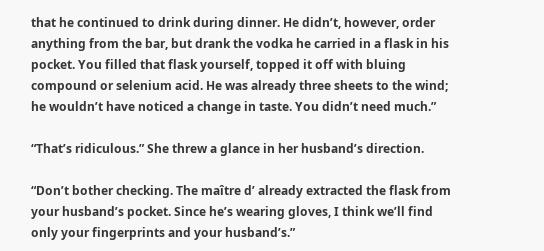that he continued to drink during dinner. He didn’t, however, order anything from the bar, but drank the vodka he carried in a flask in his pocket. You filled that flask yourself, topped it off with bluing compound or selenium acid. He was already three sheets to the wind; he wouldn’t have noticed a change in taste. You didn’t need much.”

“That’s ridiculous.” She threw a glance in her husband’s direction.

“Don’t bother checking. The maître d’ already extracted the flask from your husband’s pocket. Since he’s wearing gloves, I think we’ll find only your fingerprints and your husband’s.”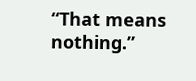“That means nothing.”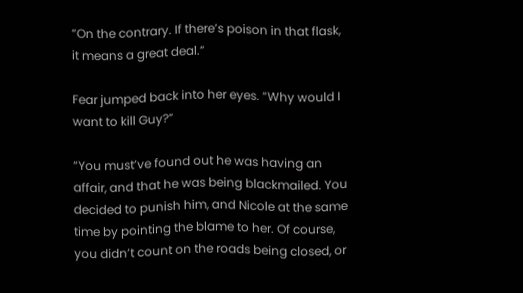“On the contrary. If there’s poison in that flask, it means a great deal.”

Fear jumped back into her eyes. “Why would I want to kill Guy?”

“You must’ve found out he was having an affair, and that he was being blackmailed. You decided to punish him, and Nicole at the same time by pointing the blame to her. Of course, you didn’t count on the roads being closed, or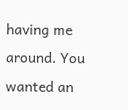having me around. You wanted an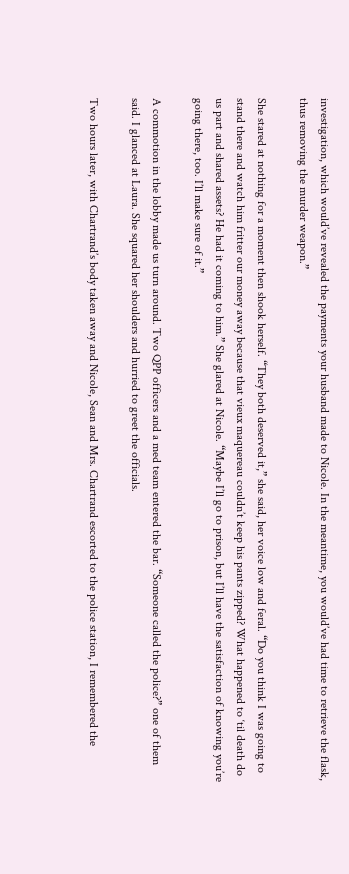investigation, which would’ve revealed the payments your husband made to Nicole. In the meantime, you would’ve had time to retrieve the flask, thus removing the murder weapon.”

She stared at nothing for a moment then shook herself. “They both deserved it,” she said, her voice low and feral. “Do you think I was going to stand there and watch him fritter our money away because that vieux maquereau couldn’t keep his pants zipped? What happened to ‘til death do us part and shared assets? He had it coming to him.” She glared at Nicole. “Maybe I’ll go to prison, but I’ll have the satisfaction of knowing you’re going there, too. I’ll make sure of it.”

A commotion in the lobby made us turn around. Two QPP officers and a med team entered the bar. “Someone called the police?” one of them said. I glanced at Laura. She squared her shoulders and hurried to greet the officials.

Two hours later, with Chartrand’s body taken away and Nicole, Sean and Mrs. Chartrand escorted to the police station, I remembered the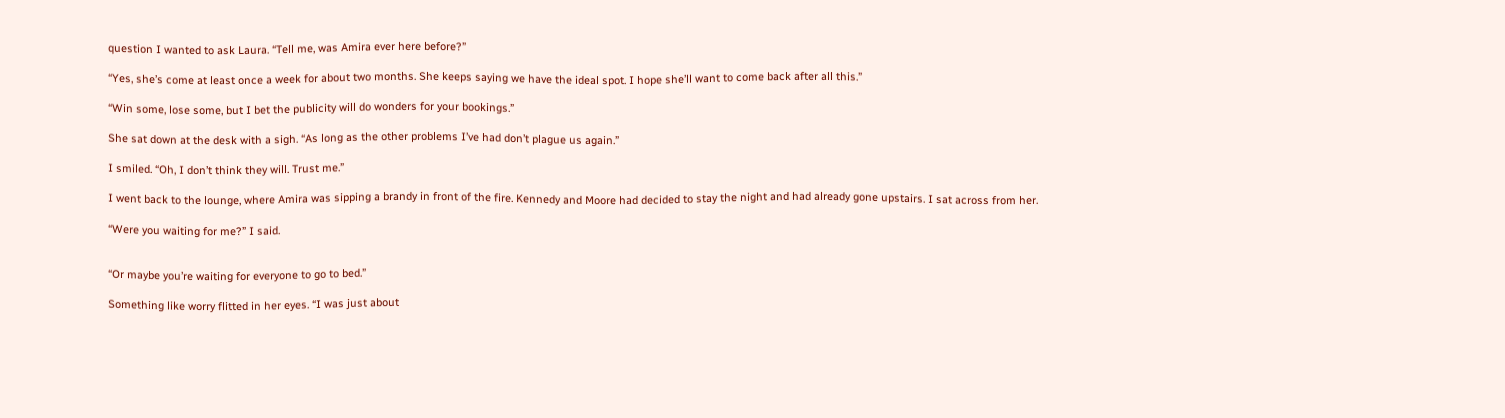question I wanted to ask Laura. “Tell me, was Amira ever here before?”

“Yes, she’s come at least once a week for about two months. She keeps saying we have the ideal spot. I hope she’ll want to come back after all this.”

“Win some, lose some, but I bet the publicity will do wonders for your bookings.”

She sat down at the desk with a sigh. “As long as the other problems I’ve had don’t plague us again.”

I smiled. “Oh, I don’t think they will. Trust me.”

I went back to the lounge, where Amira was sipping a brandy in front of the fire. Kennedy and Moore had decided to stay the night and had already gone upstairs. I sat across from her.

“Were you waiting for me?” I said.


“Or maybe you’re waiting for everyone to go to bed.”

Something like worry flitted in her eyes. “I was just about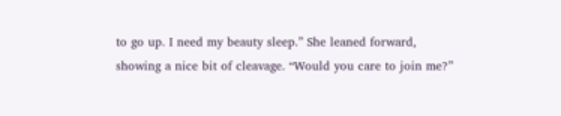to go up. I need my beauty sleep.” She leaned forward, showing a nice bit of cleavage. “Would you care to join me?”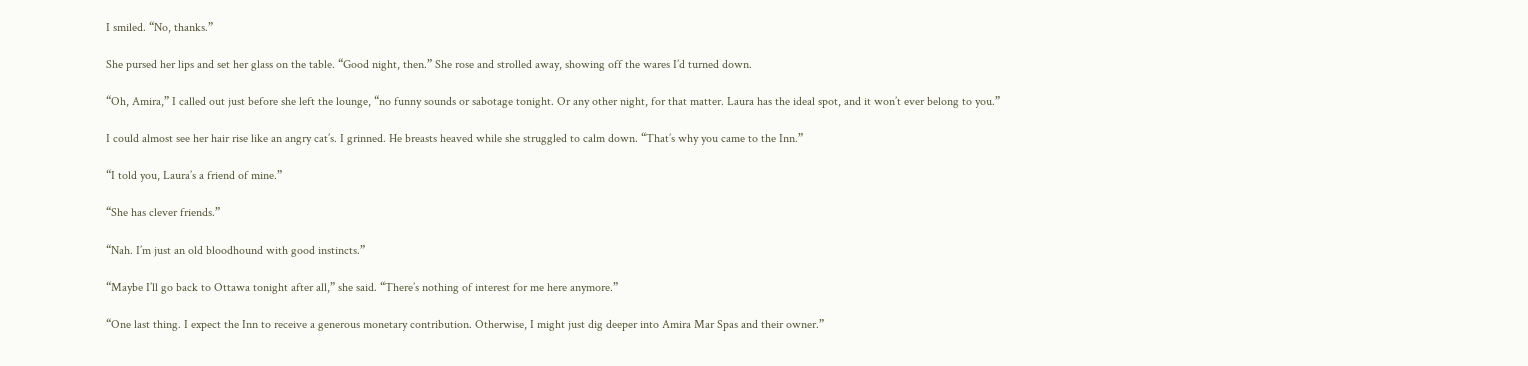I smiled. “No, thanks.”

She pursed her lips and set her glass on the table. “Good night, then.” She rose and strolled away, showing off the wares I’d turned down.

“Oh, Amira,” I called out just before she left the lounge, “no funny sounds or sabotage tonight. Or any other night, for that matter. Laura has the ideal spot, and it won’t ever belong to you.”

I could almost see her hair rise like an angry cat’s. I grinned. He breasts heaved while she struggled to calm down. “That’s why you came to the Inn.”

“I told you, Laura’s a friend of mine.”

“She has clever friends.”

“Nah. I’m just an old bloodhound with good instincts.”

“Maybe I’ll go back to Ottawa tonight after all,” she said. “There’s nothing of interest for me here anymore.”

“One last thing. I expect the Inn to receive a generous monetary contribution. Otherwise, I might just dig deeper into Amira Mar Spas and their owner.”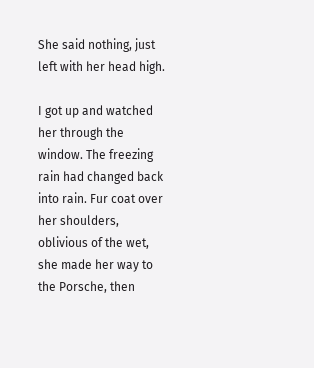She said nothing, just left with her head high.

I got up and watched her through the window. The freezing rain had changed back into rain. Fur coat over her shoulders, oblivious of the wet, she made her way to the Porsche, then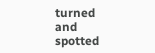turned and spotted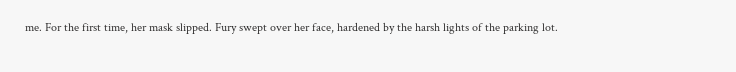me. For the first time, her mask slipped. Fury swept over her face, hardened by the harsh lights of the parking lot.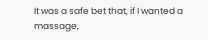It was a safe bet that, if I wanted a massage,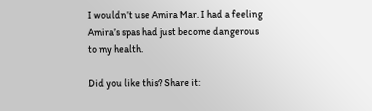I wouldn’t use Amira Mar. I had a feeling Amira’s spas had just become dangerous to my health.

Did you like this? Share it: